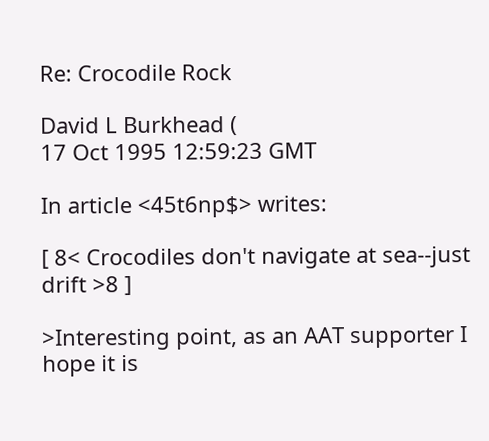Re: Crocodile Rock

David L Burkhead (
17 Oct 1995 12:59:23 GMT

In article <45t6np$> writes:

[ 8< Crocodiles don't navigate at sea--just drift >8 ]

>Interesting point, as an AAT supporter I hope it is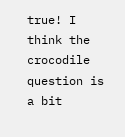true! I think the crocodile question is a bit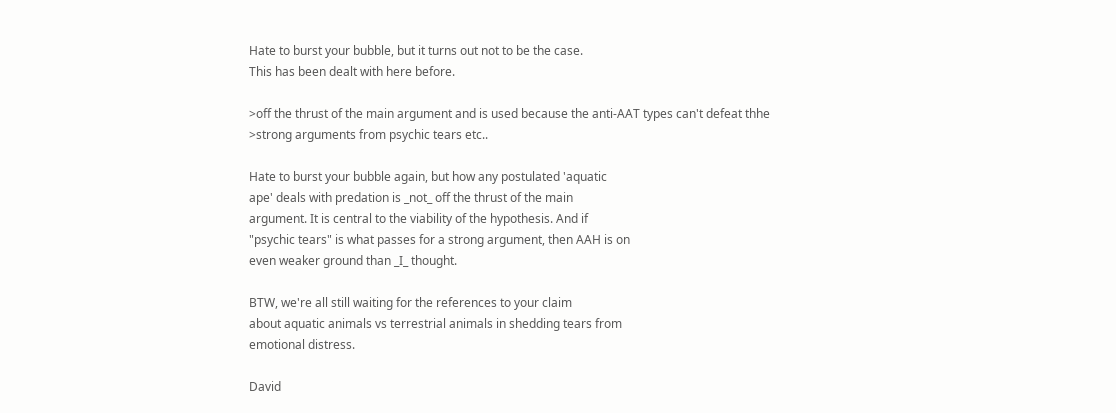Hate to burst your bubble, but it turns out not to be the case.
This has been dealt with here before.

>off the thrust of the main argument and is used because the anti-AAT types can't defeat thhe
>strong arguments from psychic tears etc..

Hate to burst your bubble again, but how any postulated 'aquatic
ape' deals with predation is _not_ off the thrust of the main
argument. It is central to the viability of the hypothesis. And if
"psychic tears" is what passes for a strong argument, then AAH is on
even weaker ground than _I_ thought.

BTW, we're all still waiting for the references to your claim
about aquatic animals vs terrestrial animals in shedding tears from
emotional distress.

David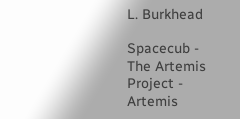L. Burkhead

Spacecub - The Artemis Project - Artemis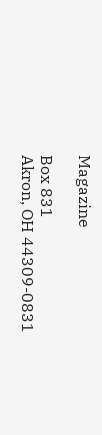Magazine

Box 831
Akron, OH 44309-0831